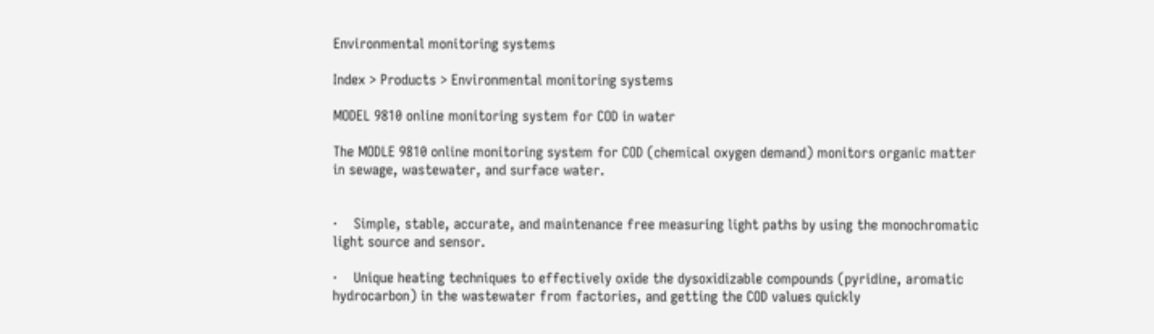Environmental monitoring systems

Index > Products > Environmental monitoring systems

MODEL 9810 online monitoring system for COD in water

The MODLE 9810 online monitoring system for COD (chemical oxygen demand) monitors organic matter in sewage, wastewater, and surface water.


·    Simple, stable, accurate, and maintenance free measuring light paths by using the monochromatic light source and sensor.

·    Unique heating techniques to effectively oxide the dysoxidizable compounds (pyridine, aromatic hydrocarbon) in the wastewater from factories, and getting the COD values quickly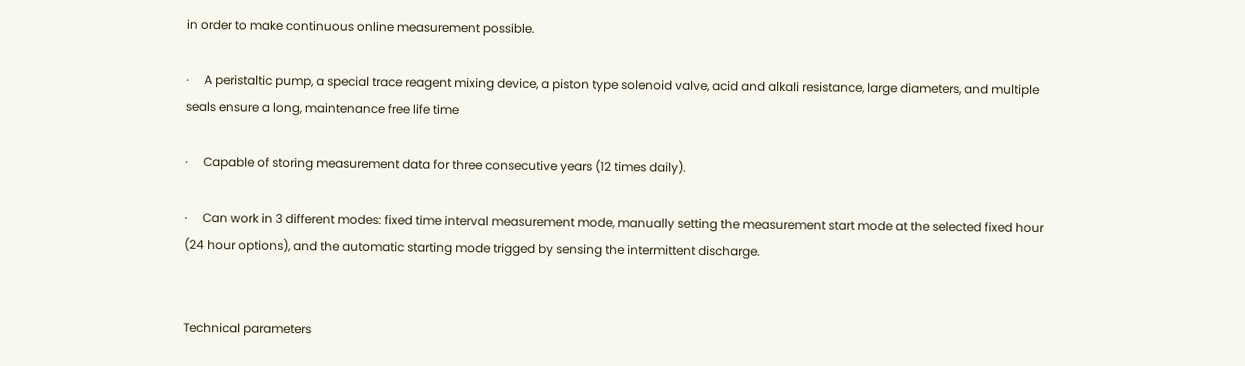in order to make continuous online measurement possible.

·     A peristaltic pump, a special trace reagent mixing device, a piston type solenoid valve, acid and alkali resistance, large diameters, and multiple seals ensure a long, maintenance free life time

·     Capable of storing measurement data for three consecutive years (12 times daily).

·     Can work in 3 different modes: fixed time interval measurement mode, manually setting the measurement start mode at the selected fixed hour (24 hour options), and the automatic starting mode trigged by sensing the intermittent discharge.


Technical parameters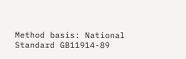Method basis: National Standard GB11914-89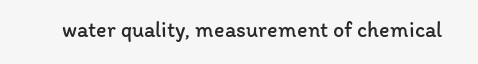water quality, measurement of chemical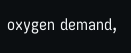oxygen demand,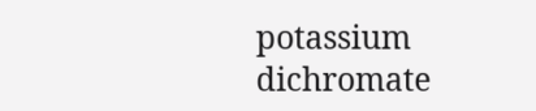potassium dichromate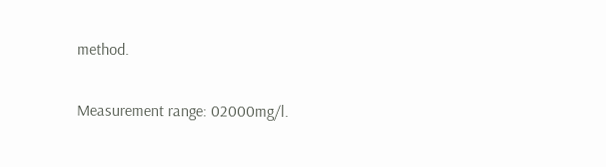method.

Measurement range: 02000mg/l.